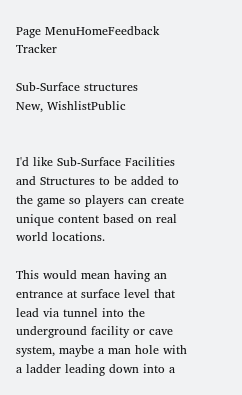Page MenuHomeFeedback Tracker

Sub-Surface structures
New, WishlistPublic


I'd like Sub-Surface Facilities and Structures to be added to the game so players can create unique content based on real world locations.

This would mean having an entrance at surface level that lead via tunnel into the underground facility or cave system, maybe a man hole with a ladder leading down into a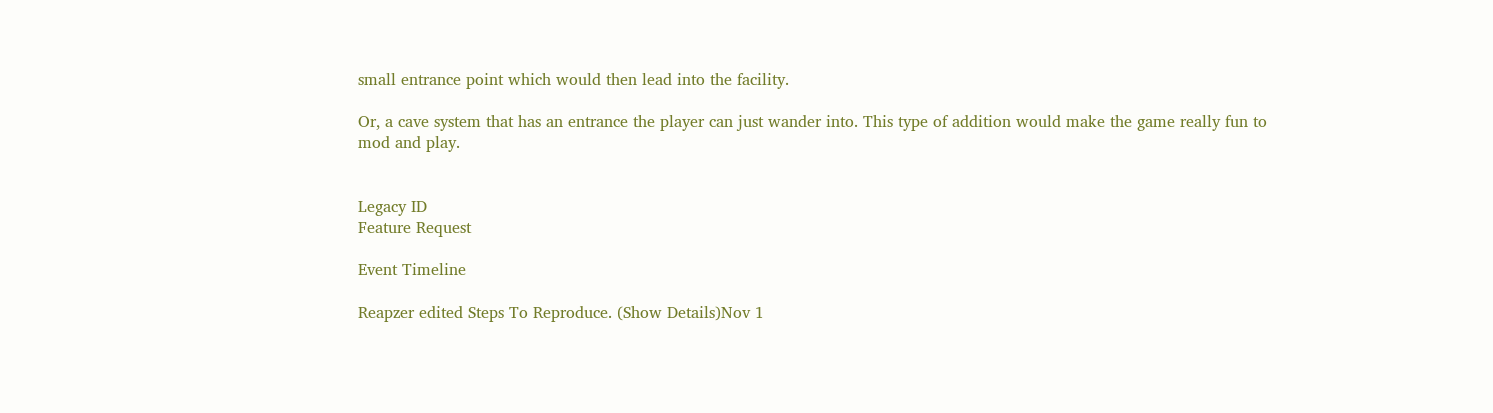small entrance point which would then lead into the facility.

Or, a cave system that has an entrance the player can just wander into. This type of addition would make the game really fun to mod and play.


Legacy ID
Feature Request

Event Timeline

Reapzer edited Steps To Reproduce. (Show Details)Nov 1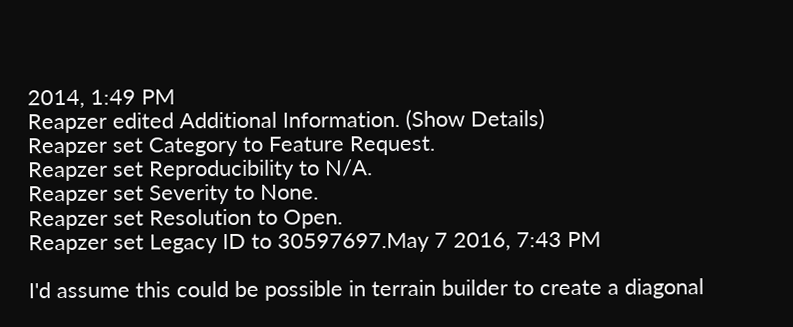2014, 1:49 PM
Reapzer edited Additional Information. (Show Details)
Reapzer set Category to Feature Request.
Reapzer set Reproducibility to N/A.
Reapzer set Severity to None.
Reapzer set Resolution to Open.
Reapzer set Legacy ID to 30597697.May 7 2016, 7:43 PM

I'd assume this could be possible in terrain builder to create a diagonal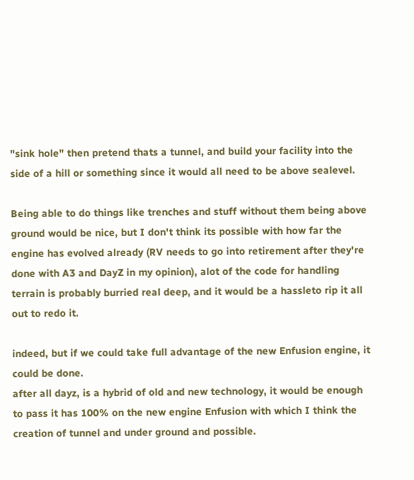"sink hole" then pretend thats a tunnel, and build your facility into the side of a hill or something since it would all need to be above sealevel.

Being able to do things like trenches and stuff without them being above ground would be nice, but I don't think its possible with how far the engine has evolved already (RV needs to go into retirement after they're done with A3 and DayZ in my opinion), alot of the code for handling terrain is probably burried real deep, and it would be a hassleto rip it all out to redo it.

indeed, but if we could take full advantage of the new Enfusion engine, it could be done.
after all dayz, is a hybrid of old and new technology, it would be enough to pass it has 100% on the new engine Enfusion with which I think the creation of tunnel and under ground and possible.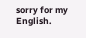sorry for my English.